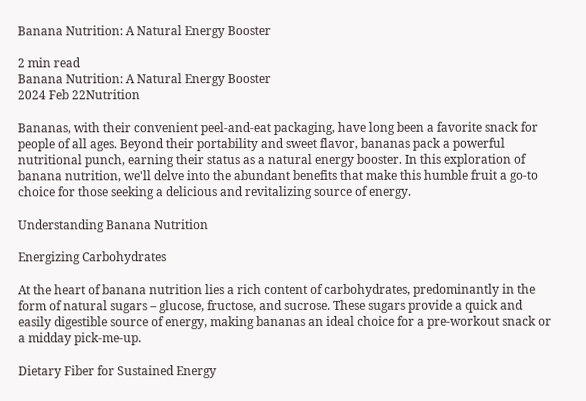Banana Nutrition: A Natural Energy Booster

2 min read
Banana Nutrition: A Natural Energy Booster
2024 Feb 22Nutrition

Bananas, with their convenient peel-and-eat packaging, have long been a favorite snack for people of all ages. Beyond their portability and sweet flavor, bananas pack a powerful nutritional punch, earning their status as a natural energy booster. In this exploration of banana nutrition, we'll delve into the abundant benefits that make this humble fruit a go-to choice for those seeking a delicious and revitalizing source of energy.

Understanding Banana Nutrition

Energizing Carbohydrates

At the heart of banana nutrition lies a rich content of carbohydrates, predominantly in the form of natural sugars – glucose, fructose, and sucrose. These sugars provide a quick and easily digestible source of energy, making bananas an ideal choice for a pre-workout snack or a midday pick-me-up.

Dietary Fiber for Sustained Energy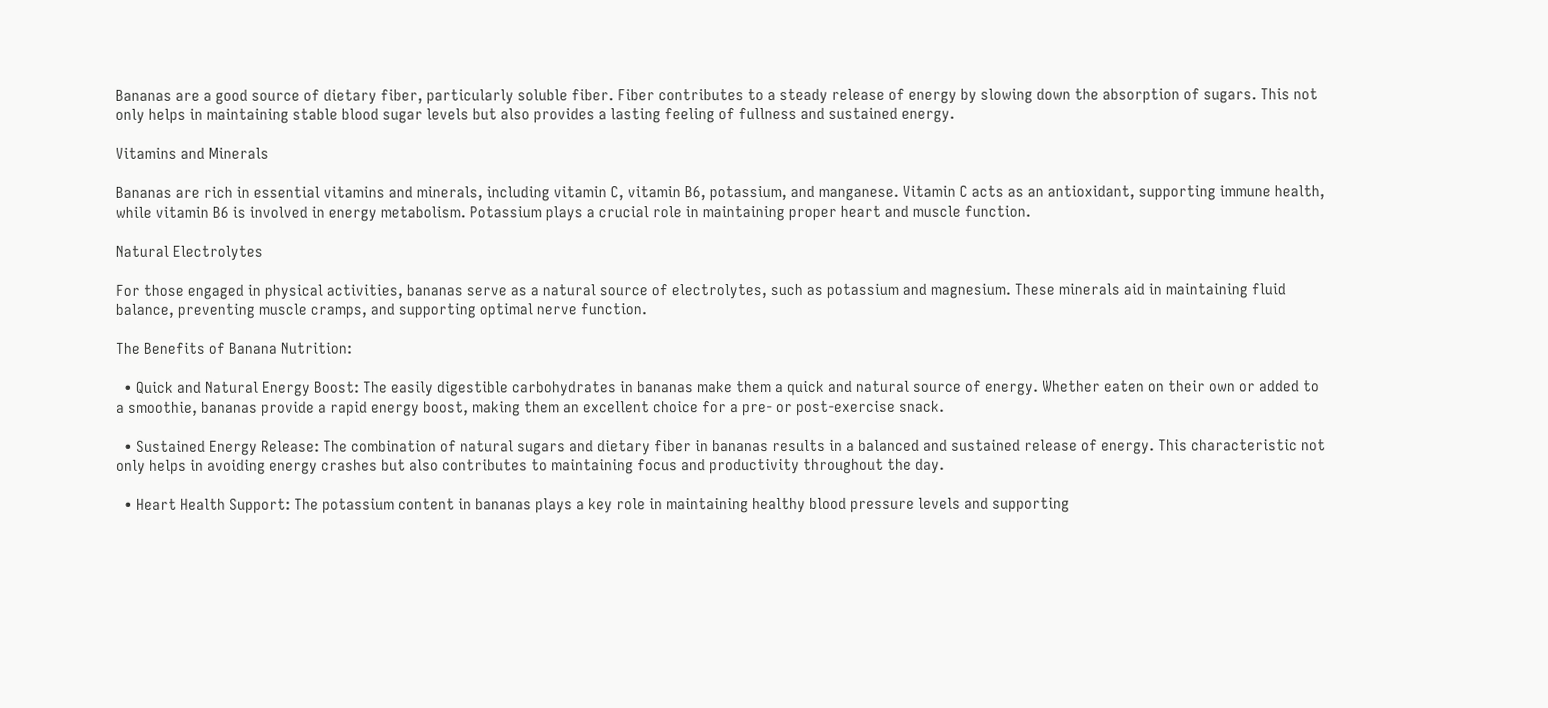Bananas are a good source of dietary fiber, particularly soluble fiber. Fiber contributes to a steady release of energy by slowing down the absorption of sugars. This not only helps in maintaining stable blood sugar levels but also provides a lasting feeling of fullness and sustained energy.

Vitamins and Minerals

Bananas are rich in essential vitamins and minerals, including vitamin C, vitamin B6, potassium, and manganese. Vitamin C acts as an antioxidant, supporting immune health, while vitamin B6 is involved in energy metabolism. Potassium plays a crucial role in maintaining proper heart and muscle function.

Natural Electrolytes

For those engaged in physical activities, bananas serve as a natural source of electrolytes, such as potassium and magnesium. These minerals aid in maintaining fluid balance, preventing muscle cramps, and supporting optimal nerve function.

The Benefits of Banana Nutrition:

  • Quick and Natural Energy Boost: The easily digestible carbohydrates in bananas make them a quick and natural source of energy. Whether eaten on their own or added to a smoothie, bananas provide a rapid energy boost, making them an excellent choice for a pre- or post-exercise snack.

  • Sustained Energy Release: The combination of natural sugars and dietary fiber in bananas results in a balanced and sustained release of energy. This characteristic not only helps in avoiding energy crashes but also contributes to maintaining focus and productivity throughout the day.

  • Heart Health Support: The potassium content in bananas plays a key role in maintaining healthy blood pressure levels and supporting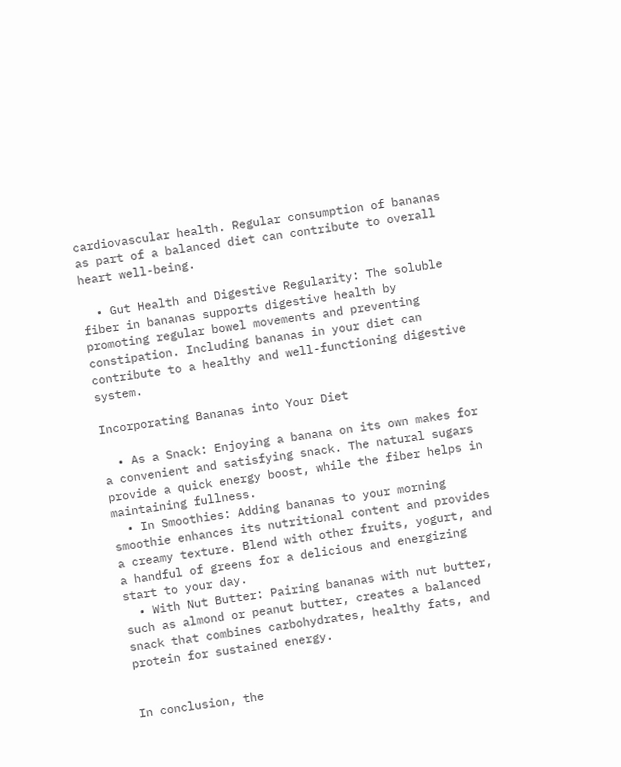cardiovascular health. Regular consumption of bananas as part of a balanced diet can contribute to overall heart well-being.

  • Gut Health and Digestive Regularity: The soluble fiber in bananas supports digestive health by promoting regular bowel movements and preventing constipation. Including bananas in your diet can contribute to a healthy and well-functioning digestive system.

Incorporating Bananas into Your Diet

  • As a Snack: Enjoying a banana on its own makes for a convenient and satisfying snack. The natural sugars provide a quick energy boost, while the fiber helps in maintaining fullness.
  • In Smoothies: Adding bananas to your morning smoothie enhances its nutritional content and provides a creamy texture. Blend with other fruits, yogurt, and a handful of greens for a delicious and energizing start to your day.
  • With Nut Butter: Pairing bananas with nut butter, such as almond or peanut butter, creates a balanced snack that combines carbohydrates, healthy fats, and protein for sustained energy.


In conclusion, the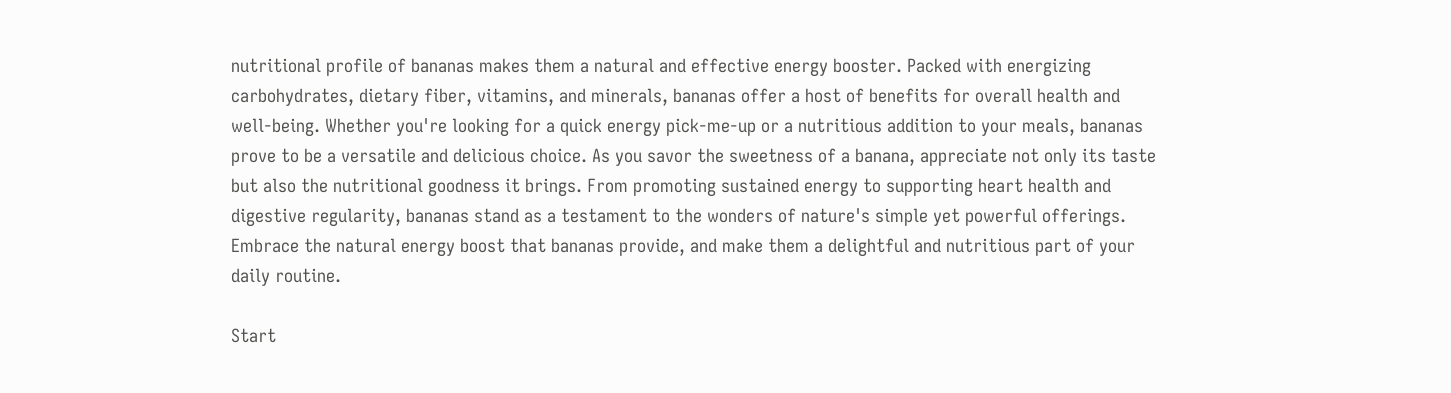nutritional profile of bananas makes them a natural and effective energy booster. Packed with energizing carbohydrates, dietary fiber, vitamins, and minerals, bananas offer a host of benefits for overall health and well-being. Whether you're looking for a quick energy pick-me-up or a nutritious addition to your meals, bananas prove to be a versatile and delicious choice. As you savor the sweetness of a banana, appreciate not only its taste but also the nutritional goodness it brings. From promoting sustained energy to supporting heart health and digestive regularity, bananas stand as a testament to the wonders of nature's simple yet powerful offerings. Embrace the natural energy boost that bananas provide, and make them a delightful and nutritious part of your daily routine.

Start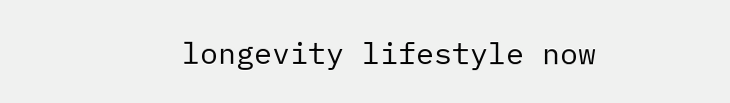longevity lifestyle now